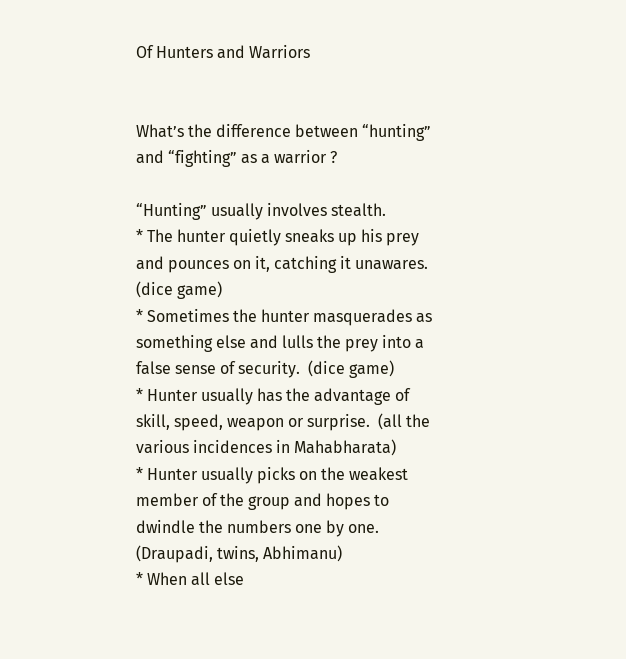Of Hunters and Warriors


What’s the difference between “hunting” and “fighting” as a warrior ?

“Hunting” usually involves stealth.
* The hunter quietly sneaks up his prey and pounces on it, catching it unawares.  (dice game)
* Sometimes the hunter masquerades as something else and lulls the prey into a false sense of security.  (dice game)
* Hunter usually has the advantage of skill, speed, weapon or surprise.  (all the various incidences in Mahabharata)
* Hunter usually picks on the weakest member of the group and hopes to dwindle the numbers one by one.  (Draupadi, twins, Abhimanu)
* When all else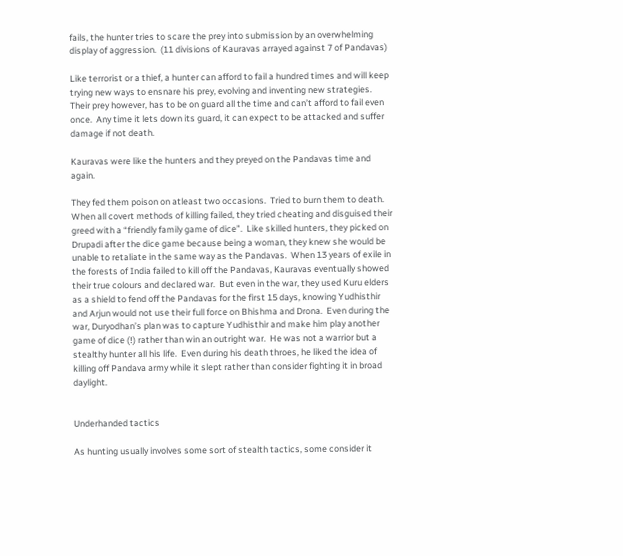fails, the hunter tries to scare the prey into submission by an overwhelming display of aggression.  (11 divisions of Kauravas arrayed against 7 of Pandavas)

Like terrorist or a thief, a hunter can afford to fail a hundred times and will keep trying new ways to ensnare his prey, evolving and inventing new strategies.  Their prey however, has to be on guard all the time and can’t afford to fail even once.  Any time it lets down its guard, it can expect to be attacked and suffer damage if not death.

Kauravas were like the hunters and they preyed on the Pandavas time and again.

They fed them poison on atleast two occasions.  Tried to burn them to death.  When all covert methods of killing failed, they tried cheating and disguised their greed with a “friendly family game of dice”.  Like skilled hunters, they picked on Drupadi after the dice game because being a woman, they knew she would be unable to retaliate in the same way as the Pandavas.  When 13 years of exile in the forests of India failed to kill off the Pandavas, Kauravas eventually showed their true colours and declared war.  But even in the war, they used Kuru elders as a shield to fend off the Pandavas for the first 15 days, knowing Yudhisthir and Arjun would not use their full force on Bhishma and Drona.  Even during the war, Duryodhan’s plan was to capture Yudhisthir and make him play another game of dice (!) rather than win an outright war.  He was not a warrior but a stealthy hunter all his life.  Even during his death throes, he liked the idea of killing off Pandava army while it slept rather than consider fighting it in broad daylight.


Underhanded tactics

As hunting usually involves some sort of stealth tactics, some consider it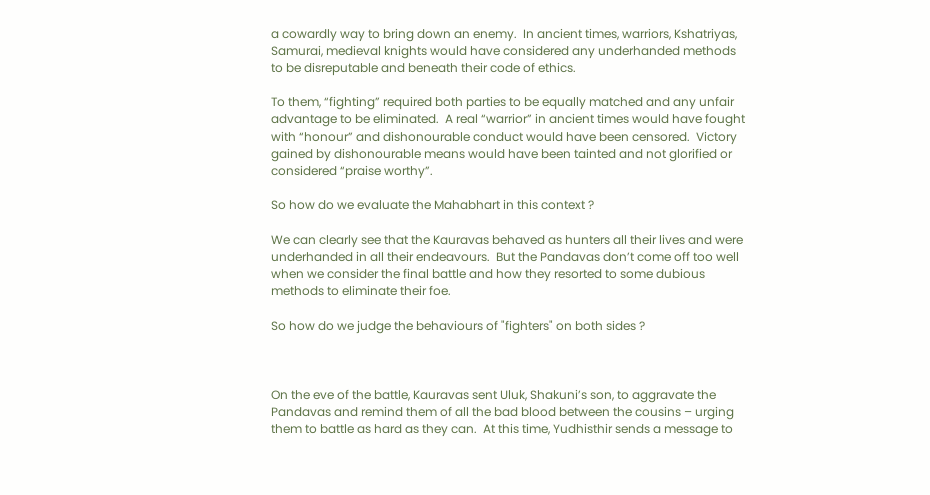a cowardly way to bring down an enemy.  In ancient times, warriors, Kshatriyas, Samurai, medieval knights would have considered any underhanded methods to be disreputable and beneath their code of ethics.

To them, “fighting” required both parties to be equally matched and any unfair advantage to be eliminated.  A real “warrior” in ancient times would have fought with “honour” and dishonourable conduct would have been censored.  Victory gained by dishonourable means would have been tainted and not glorified or considered “praise worthy”.

So how do we evaluate the Mahabhart in this context ?

We can clearly see that the Kauravas behaved as hunters all their lives and were underhanded in all their endeavours.  But the Pandavas don’t come off too well when we consider the final battle and how they resorted to some dubious methods to eliminate their foe.

So how do we judge the behaviours of "fighters" on both sides ?



On the eve of the battle, Kauravas sent Uluk, Shakuni’s son, to aggravate the Pandavas and remind them of all the bad blood between the cousins – urging them to battle as hard as they can.  At this time, Yudhisthir sends a message to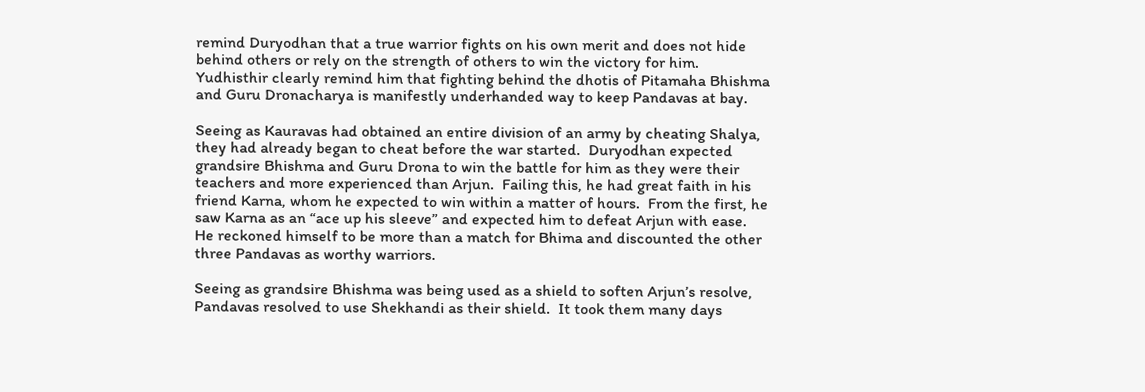remind Duryodhan that a true warrior fights on his own merit and does not hide behind others or rely on the strength of others to win the victory for him.  Yudhisthir clearly remind him that fighting behind the dhotis of Pitamaha Bhishma and Guru Dronacharya is manifestly underhanded way to keep Pandavas at bay.

Seeing as Kauravas had obtained an entire division of an army by cheating Shalya, they had already began to cheat before the war started.  Duryodhan expected grandsire Bhishma and Guru Drona to win the battle for him as they were their teachers and more experienced than Arjun.  Failing this, he had great faith in his friend Karna, whom he expected to win within a matter of hours.  From the first, he saw Karna as an “ace up his sleeve” and expected him to defeat Arjun with ease.  He reckoned himself to be more than a match for Bhima and discounted the other three Pandavas as worthy warriors.

Seeing as grandsire Bhishma was being used as a shield to soften Arjun’s resolve, Pandavas resolved to use Shekhandi as their shield.  It took them many days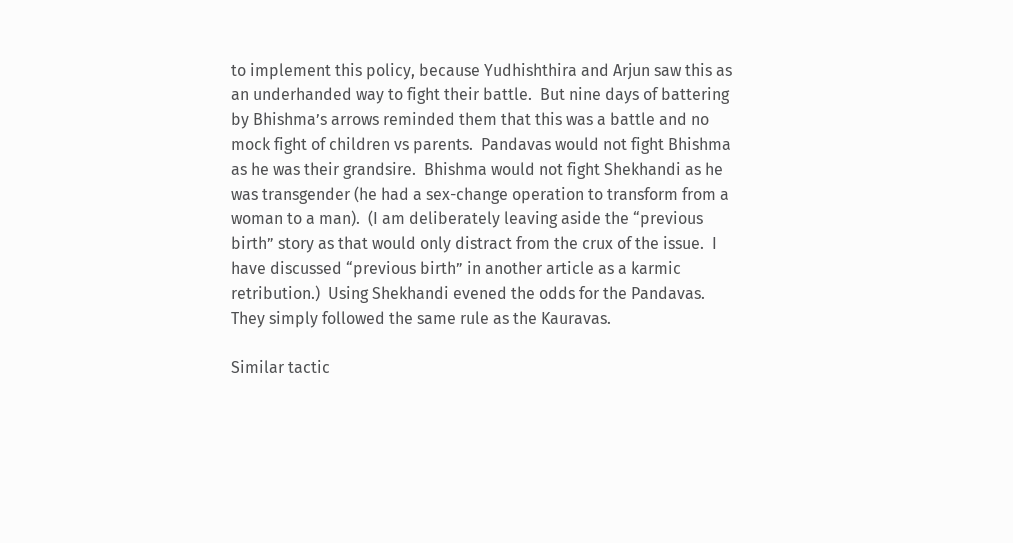to implement this policy, because Yudhishthira and Arjun saw this as an underhanded way to fight their battle.  But nine days of battering by Bhishma’s arrows reminded them that this was a battle and no mock fight of children vs parents.  Pandavas would not fight Bhishma as he was their grandsire.  Bhishma would not fight Shekhandi as he was transgender (he had a sex-change operation to transform from a woman to a man).  (I am deliberately leaving aside the “previous birth” story as that would only distract from the crux of the issue.  I have discussed “previous birth” in another article as a karmic retribution.)  Using Shekhandi evened the odds for the Pandavas.  They simply followed the same rule as the Kauravas.

Similar tactic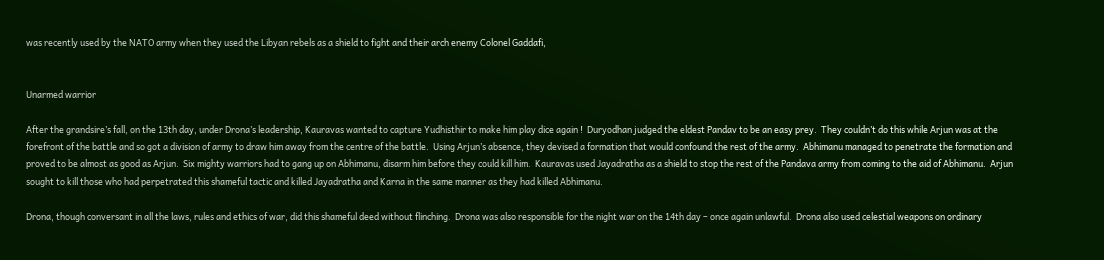was recently used by the NATO army when they used the Libyan rebels as a shield to fight and their arch enemy Colonel Gaddafi,


Unarmed warrior

After the grandsire’s fall, on the 13th day, under Drona’s leadership, Kauravas wanted to capture Yudhisthir to make him play dice again !  Duryodhan judged the eldest Pandav to be an easy prey.  They couldn’t do this while Arjun was at the forefront of the battle and so got a division of army to draw him away from the centre of the battle.  Using Arjun’s absence, they devised a formation that would confound the rest of the army.  Abhimanu managed to penetrate the formation and proved to be almost as good as Arjun.  Six mighty warriors had to gang up on Abhimanu, disarm him before they could kill him.  Kauravas used Jayadratha as a shield to stop the rest of the Pandava army from coming to the aid of Abhimanu.  Arjun sought to kill those who had perpetrated this shameful tactic and killed Jayadratha and Karna in the same manner as they had killed Abhimanu.

Drona, though conversant in all the laws, rules and ethics of war, did this shameful deed without flinching.  Drona was also responsible for the night war on the 14th day – once again unlawful.  Drona also used celestial weapons on ordinary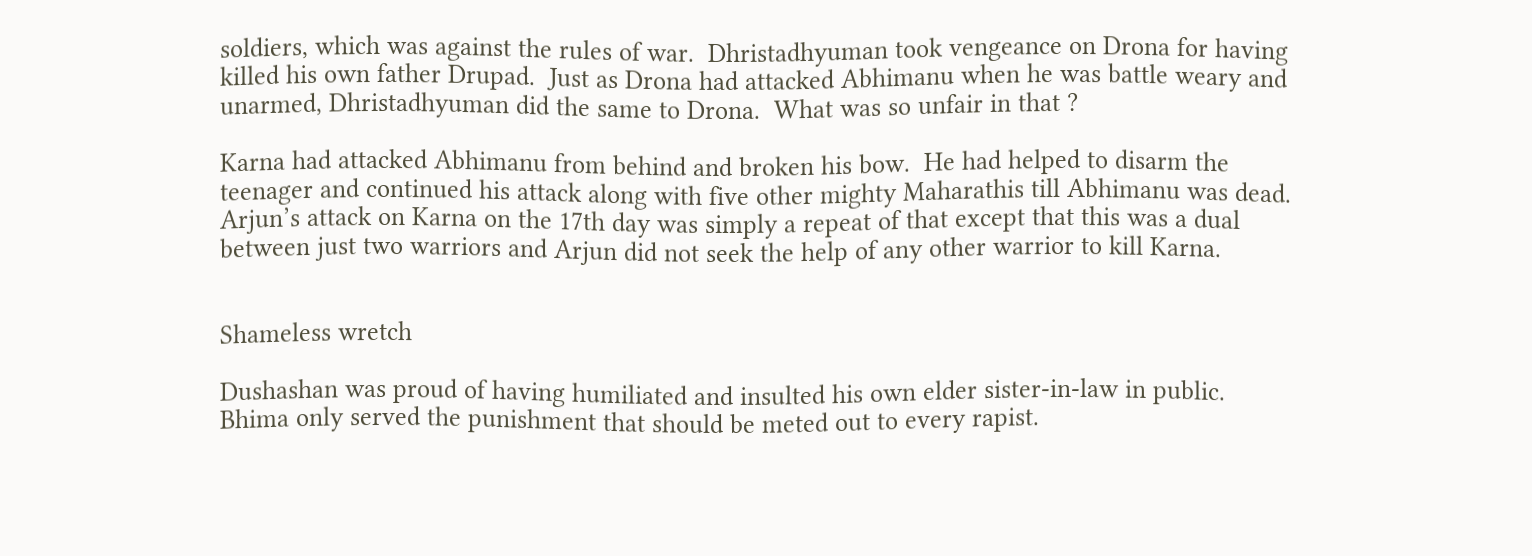soldiers, which was against the rules of war.  Dhristadhyuman took vengeance on Drona for having killed his own father Drupad.  Just as Drona had attacked Abhimanu when he was battle weary and unarmed, Dhristadhyuman did the same to Drona.  What was so unfair in that ?

Karna had attacked Abhimanu from behind and broken his bow.  He had helped to disarm the teenager and continued his attack along with five other mighty Maharathis till Abhimanu was dead.  Arjun’s attack on Karna on the 17th day was simply a repeat of that except that this was a dual between just two warriors and Arjun did not seek the help of any other warrior to kill Karna.


Shameless wretch

Dushashan was proud of having humiliated and insulted his own elder sister-in-law in public.  Bhima only served the punishment that should be meted out to every rapist.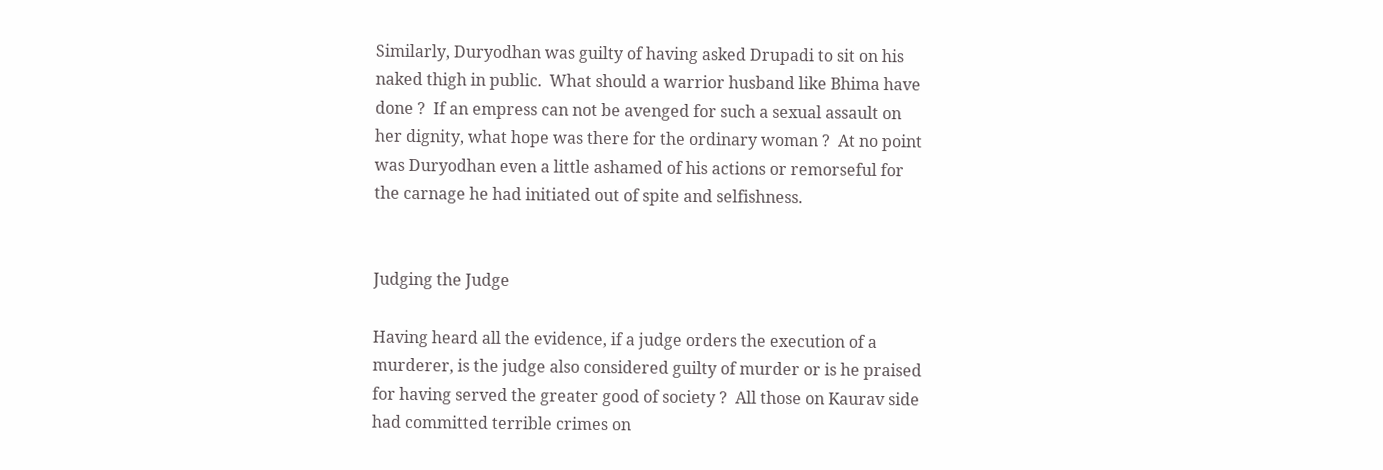Similarly, Duryodhan was guilty of having asked Drupadi to sit on his naked thigh in public.  What should a warrior husband like Bhima have done ?  If an empress can not be avenged for such a sexual assault on her dignity, what hope was there for the ordinary woman ?  At no point was Duryodhan even a little ashamed of his actions or remorseful for the carnage he had initiated out of spite and selfishness.


Judging the Judge

Having heard all the evidence, if a judge orders the execution of a murderer, is the judge also considered guilty of murder or is he praised for having served the greater good of society ?  All those on Kaurav side had committed terrible crimes on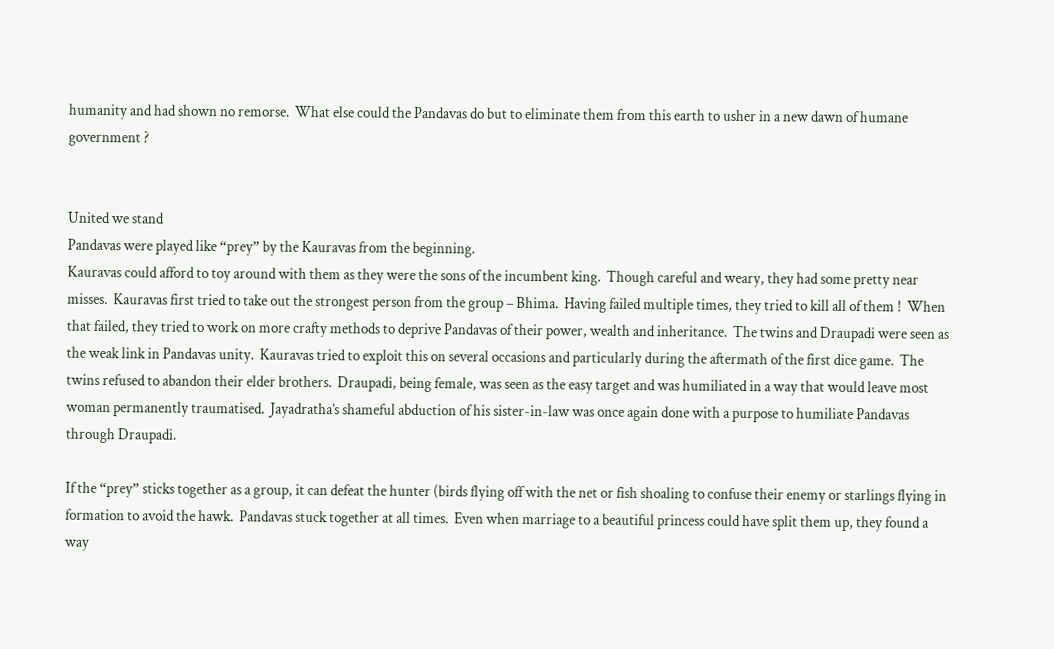humanity and had shown no remorse.  What else could the Pandavas do but to eliminate them from this earth to usher in a new dawn of humane government ?


United we stand
Pandavas were played like “prey” by the Kauravas from the beginning.
Kauravas could afford to toy around with them as they were the sons of the incumbent king.  Though careful and weary, they had some pretty near misses.  Kauravas first tried to take out the strongest person from the group – Bhima.  Having failed multiple times, they tried to kill all of them !  When that failed, they tried to work on more crafty methods to deprive Pandavas of their power, wealth and inheritance.  The twins and Draupadi were seen as the weak link in Pandavas unity.  Kauravas tried to exploit this on several occasions and particularly during the aftermath of the first dice game.  The twins refused to abandon their elder brothers.  Draupadi, being female, was seen as the easy target and was humiliated in a way that would leave most woman permanently traumatised.  Jayadratha’s shameful abduction of his sister-in-law was once again done with a purpose to humiliate Pandavas through Draupadi.

If the “prey” sticks together as a group, it can defeat the hunter (birds flying off with the net or fish shoaling to confuse their enemy or starlings flying in formation to avoid the hawk.  Pandavas stuck together at all times.  Even when marriage to a beautiful princess could have split them up, they found a way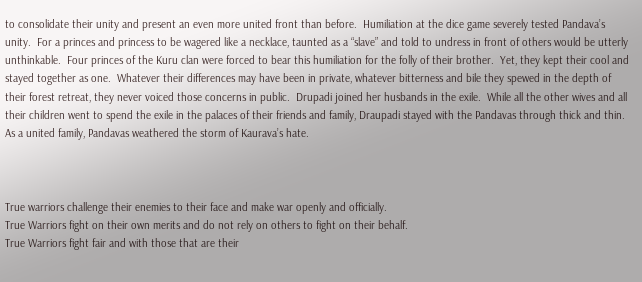to consolidate their unity and present an even more united front than before.  Humiliation at the dice game severely tested Pandava’s unity.  For a princes and princess to be wagered like a necklace, taunted as a “slave” and told to undress in front of others would be utterly unthinkable.  Four princes of the Kuru clan were forced to bear this humiliation for the folly of their brother.  Yet, they kept their cool and stayed together as one.  Whatever their differences may have been in private, whatever bitterness and bile they spewed in the depth of their forest retreat, they never voiced those concerns in public.  Drupadi joined her husbands in the exile.  While all the other wives and all their children went to spend the exile in the palaces of their friends and family, Draupadi stayed with the Pandavas through thick and thin.  As a united family, Pandavas weathered the storm of Kaurava’s hate.



True warriors challenge their enemies to their face and make war openly and officially.
True Warriors fight on their own merits and do not rely on others to fight on their behalf.
True Warriors fight fair and with those that are their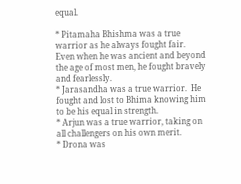equal.

* Pitamaha Bhishma was a true warrior as he always fought fair.  Even when he was ancient and beyond the age of most men, he fought bravely and fearlessly.
* Jarasandha was a true warrior.  He fought and lost to Bhima knowing him to be his equal in strength.
* Arjun was a true warrior, taking on all challengers on his own merit.
* Drona was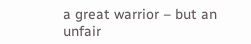a great warrior – but an unfair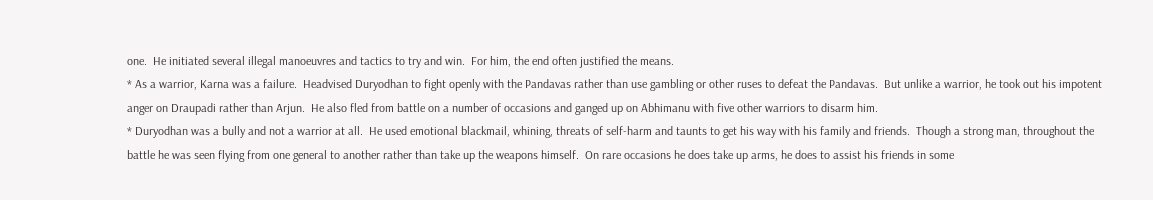one.  He initiated several illegal manoeuvres and tactics to try and win.  For him, the end often justified the means.
* As a warrior, Karna was a failure.  Headvised Duryodhan to fight openly with the Pandavas rather than use gambling or other ruses to defeat the Pandavas.  But unlike a warrior, he took out his impotent anger on Draupadi rather than Arjun.  He also fled from battle on a number of occasions and ganged up on Abhimanu with five other warriors to disarm him.
* Duryodhan was a bully and not a warrior at all.  He used emotional blackmail, whining, threats of self-harm and taunts to get his way with his family and friends.  Though a strong man, throughout the battle he was seen flying from one general to another rather than take up the weapons himself.  On rare occasions he does take up arms, he does to assist his friends in some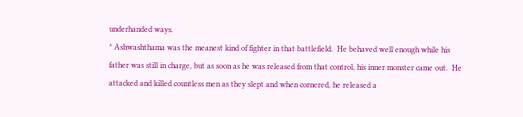underhanded ways.
* Ashwashthama was the meanest kind of fighter in that battlefield.  He behaved well enough while his father was still in charge, but as soon as he was released from that control, his inner monster came out.  He attacked and killed countless men as they slept and when cornered, he released a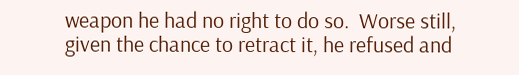weapon he had no right to do so.  Worse still, given the chance to retract it, he refused and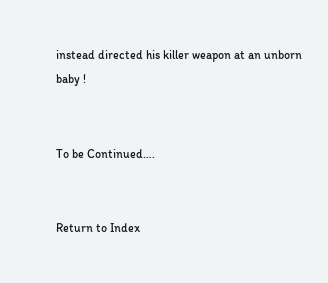instead directed his killer weapon at an unborn baby !


To be Continued….


Return to Index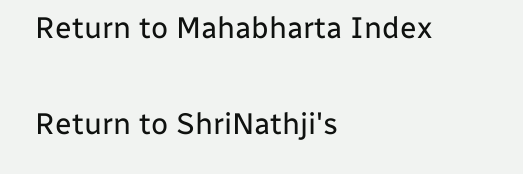Return to Mahabharta Index

Return to ShriNathji's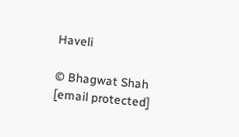Haveli

© Bhagwat Shah    [email protected]